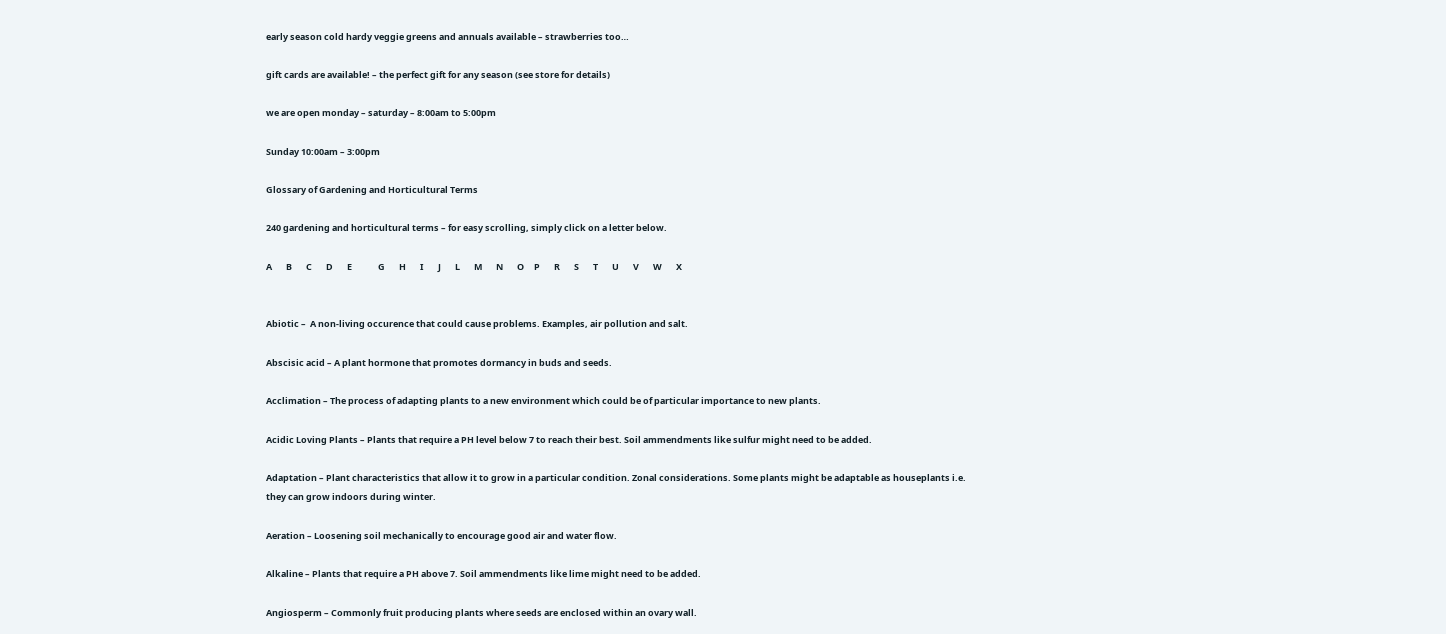early season cold hardy veggie greens and annuals available – strawberries too…

gift cards are available! – the perfect gift for any season (see store for details)

we are open monday – saturday – 8:00am to 5:00pm

Sunday 10:00am – 3:00pm

Glossary of Gardening and Horticultural Terms

240 gardening and horticultural terms – for easy scrolling, simply click on a letter below.

A       B       C       D       E             G       H       I       J       L       M       N       O     P       R       S       T       U       V       W       X


Abiotic –  A non-living occurence that could cause problems. Examples, air pollution and salt.

Abscisic acid – A plant hormone that promotes dormancy in buds and seeds.

Acclimation – The process of adapting plants to a new environment which could be of particular importance to new plants.

Acidic Loving Plants – Plants that require a PH level below 7 to reach their best. Soil ammendments like sulfur might need to be added.

Adaptation – Plant characteristics that allow it to grow in a particular condition. Zonal considerations. Some plants might be adaptable as houseplants i.e. they can grow indoors during winter.

Aeration – Loosening soil mechanically to encourage good air and water flow.

Alkaline – Plants that require a PH above 7. Soil ammendments like lime might need to be added.

Angiosperm – Commonly fruit producing plants where seeds are enclosed within an ovary wall.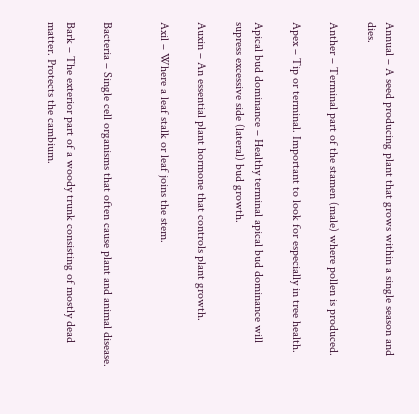Annual – A seed producing plant that grows within a single season and dies.

Anther – Terminal part of the stamen (male) where pollen is produced.

Apex – Tip or terminal. Important to look for especially in tree health.

Apical bud dominance – Healthy terminal apical bud dominance will supress excessive side (lateral) bud growth.

Auxin – An essential plant hormone that controls plant growth.

Axil – Where a leaf stalk or leaf joins the stem.


Bacteria – Single cell organisms that often cause plant and animal disease.

Bark – The exterior part of a woody trunk consisting of mostly dead matter. Protects the cambium.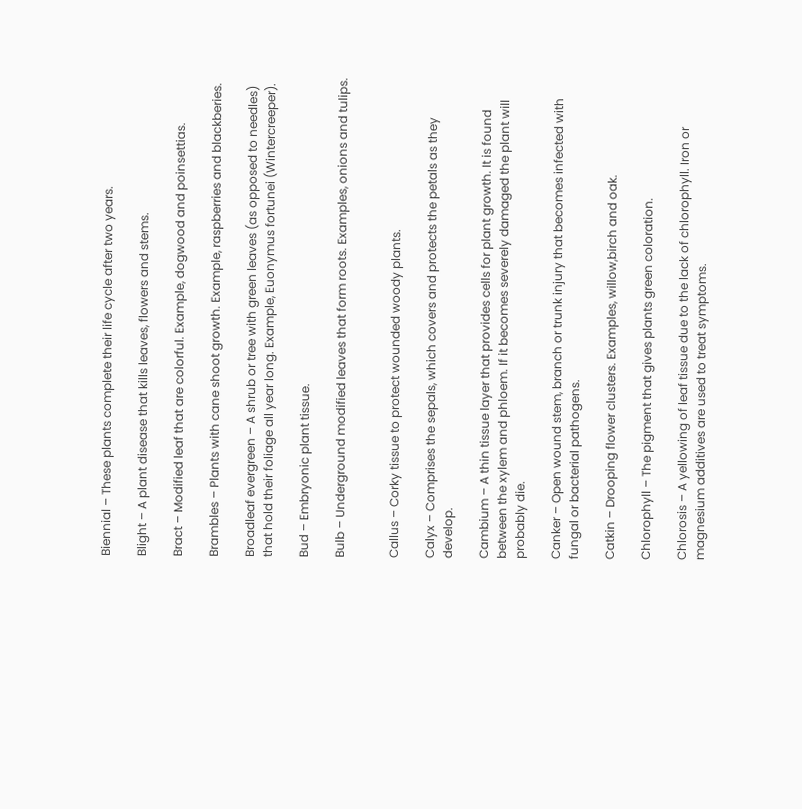Biennial – These plants complete their life cycle after two years.

Blight – A plant disease that kills leaves, flowers and stems.

Bract – Modified leaf that are colorful. Example, dogwood and poinsettias.

Brambles – Plants with cane shoot growth. Example, raspberries and blackberies.

Broadleaf evergreen – A shrub or tree with green leaves (as opposed to needles) that hold their foliage all year long. Example, Euonymus fortunei (Wintercreeper).

Bud – Embryonic plant tissue.

Bulb – Underground modified leaves that form roots. Examples, onions and tulips.


Callus – Corky tissue to protect wounded woody plants.

Calyx – Comprises the sepals, which covers and protects the petals as they develop.

Cambium – A thin tissue layer that provides cells for plant growth. It is found between the xylem and phloem. If it becomes severely damaged the plant will probably die.

Canker – Open wound stem, branch or trunk injury that becomes infected with fungal or bacterial pathogens.

Catkin – Drooping flower clusters. Examples, willow,birch and oak.

Chlorophyll – The pigment that gives plants green coloration.

Chlorosis – A yellowing of leaf tissue due to the lack of chlorophyll. Iron or magnesium additives are used to treat symptoms.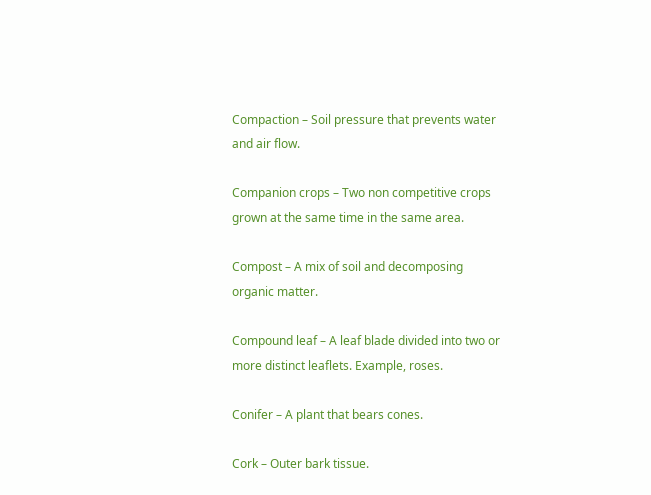Compaction – Soil pressure that prevents water and air flow.

Companion crops – Two non competitive crops grown at the same time in the same area.

Compost – A mix of soil and decomposing organic matter.

Compound leaf – A leaf blade divided into two or more distinct leaflets. Example, roses.

Conifer – A plant that bears cones.

Cork – Outer bark tissue.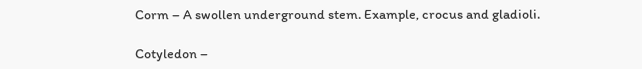Corm – A swollen underground stem. Example, crocus and gladioli.

Cotyledon –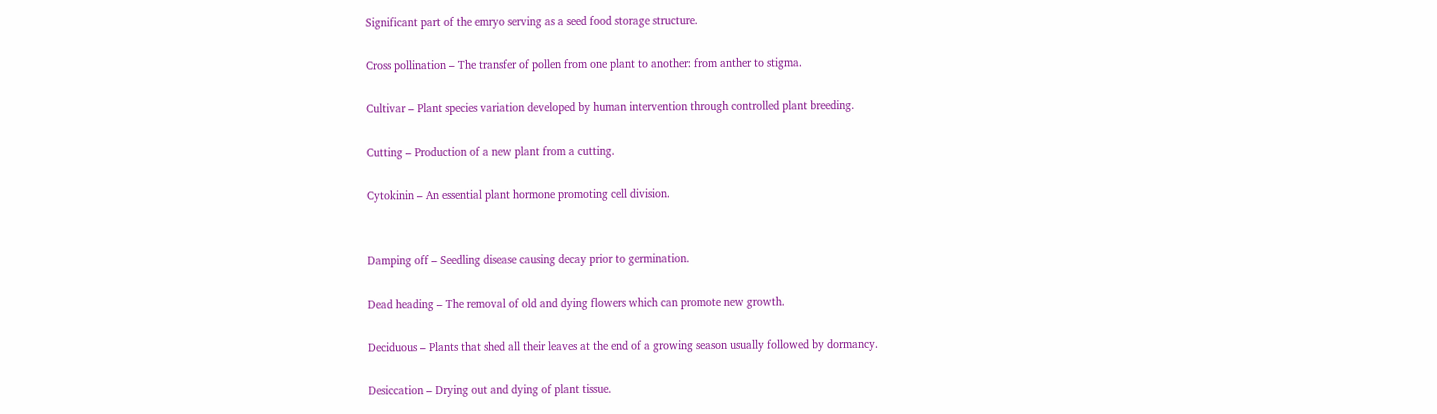Significant part of the emryo serving as a seed food storage structure.

Cross pollination – The transfer of pollen from one plant to another: from anther to stigma.

Cultivar – Plant species variation developed by human intervention through controlled plant breeding.

Cutting – Production of a new plant from a cutting.

Cytokinin – An essential plant hormone promoting cell division.


Damping off – Seedling disease causing decay prior to germination.

Dead heading – The removal of old and dying flowers which can promote new growth.

Deciduous – Plants that shed all their leaves at the end of a growing season usually followed by dormancy.

Desiccation – Drying out and dying of plant tissue.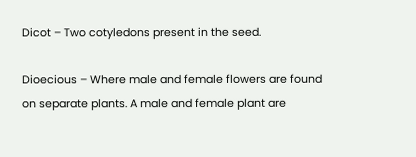Dicot – Two cotyledons present in the seed.

Dioecious – Where male and female flowers are found on separate plants. A male and female plant are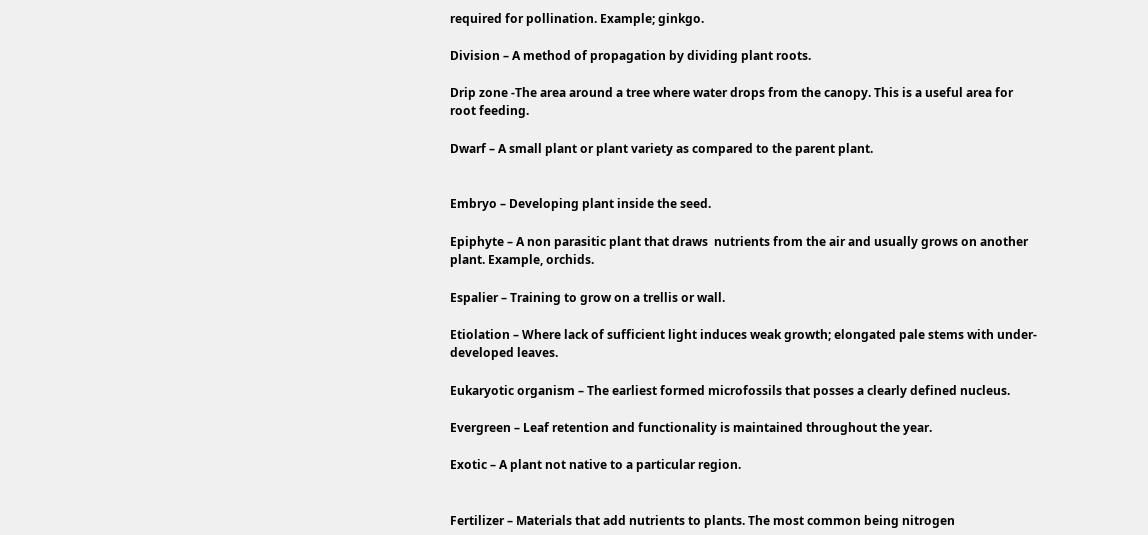required for pollination. Example; ginkgo.

Division – A method of propagation by dividing plant roots.

Drip zone -The area around a tree where water drops from the canopy. This is a useful area for root feeding.

Dwarf – A small plant or plant variety as compared to the parent plant.


Embryo – Developing plant inside the seed.

Epiphyte – A non parasitic plant that draws  nutrients from the air and usually grows on another plant. Example, orchids.

Espalier – Training to grow on a trellis or wall.

Etiolation – Where lack of sufficient light induces weak growth; elongated pale stems with under-developed leaves.

Eukaryotic organism – The earliest formed microfossils that posses a clearly defined nucleus.

Evergreen – Leaf retention and functionality is maintained throughout the year.

Exotic – A plant not native to a particular region.


Fertilizer – Materials that add nutrients to plants. The most common being nitrogen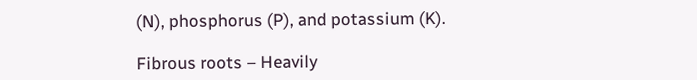(N), phosphorus (P), and potassium (K).

Fibrous roots – Heavily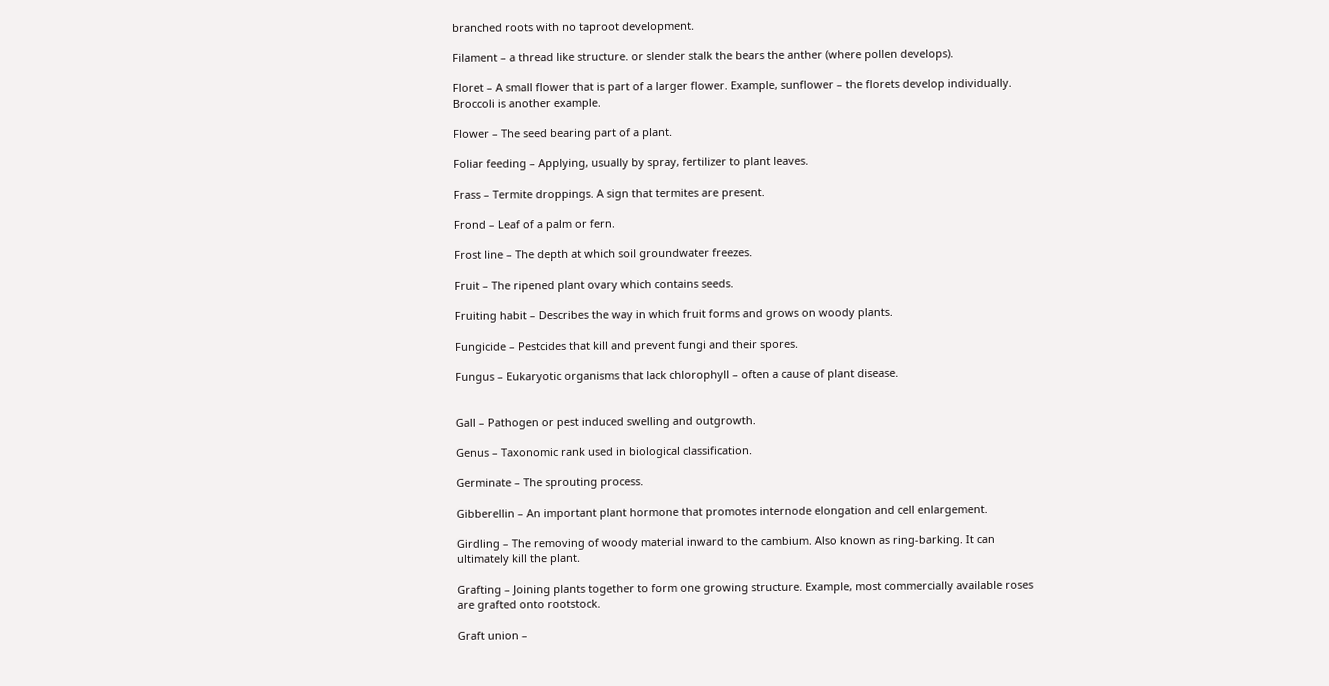branched roots with no taproot development.

Filament – a thread like structure. or slender stalk the bears the anther (where pollen develops).

Floret – A small flower that is part of a larger flower. Example, sunflower – the florets develop individually. Broccoli is another example.

Flower – The seed bearing part of a plant.

Foliar feeding – Applying, usually by spray, fertilizer to plant leaves.

Frass – Termite droppings. A sign that termites are present.

Frond – Leaf of a palm or fern.

Frost line – The depth at which soil groundwater freezes.

Fruit – The ripened plant ovary which contains seeds.

Fruiting habit – Describes the way in which fruit forms and grows on woody plants.

Fungicide – Pestcides that kill and prevent fungi and their spores.

Fungus – Eukaryotic organisms that lack chlorophyll – often a cause of plant disease.


Gall – Pathogen or pest induced swelling and outgrowth.

Genus – Taxonomic rank used in biological classification.

Germinate – The sprouting process.

Gibberellin – An important plant hormone that promotes internode elongation and cell enlargement.

Girdling – The removing of woody material inward to the cambium. Also known as ring-barking. It can ultimately kill the plant.

Grafting – Joining plants together to form one growing structure. Example, most commercially available roses are grafted onto rootstock.

Graft union –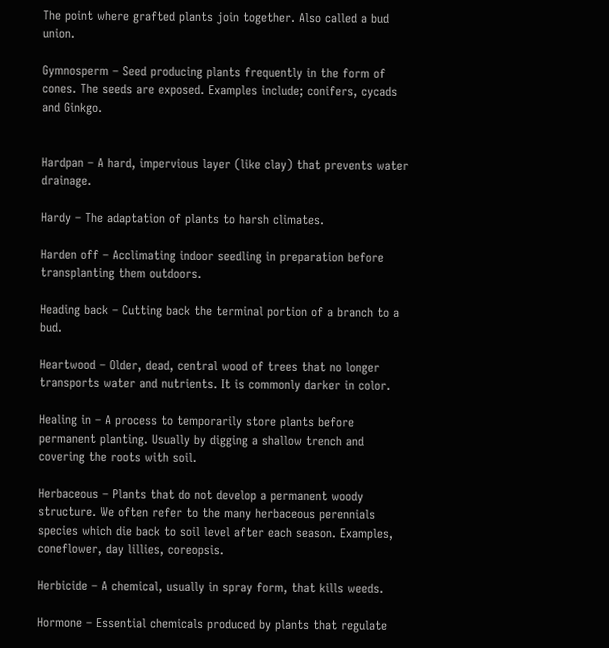The point where grafted plants join together. Also called a bud union.

Gymnosperm – Seed producing plants frequently in the form of cones. The seeds are exposed. Examples include; conifers, cycads and Ginkgo.


Hardpan – A hard, impervious layer (like clay) that prevents water drainage.

Hardy – The adaptation of plants to harsh climates.

Harden off – Acclimating indoor seedling in preparation before transplanting them outdoors.

Heading back – Cutting back the terminal portion of a branch to a bud.

Heartwood – Older, dead, central wood of trees that no longer transports water and nutrients. It is commonly darker in color.

Healing in – A process to temporarily store plants before permanent planting. Usually by digging a shallow trench and covering the roots with soil.

Herbaceous – Plants that do not develop a permanent woody structure. We often refer to the many herbaceous perennials species which die back to soil level after each season. Examples, coneflower, day lillies, coreopsis.

Herbicide – A chemical, usually in spray form, that kills weeds.

Hormone – Essential chemicals produced by plants that regulate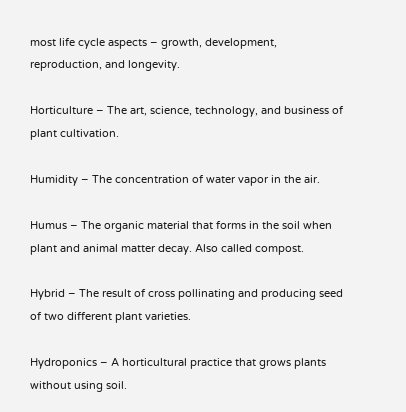most life cycle aspects – growth, development, reproduction, and longevity.

Horticulture – The art, science, technology, and business of plant cultivation.

Humidity – The concentration of water vapor in the air.

Humus – The organic material that forms in the soil when plant and animal matter decay. Also called compost.

Hybrid – The result of cross pollinating and producing seed of two different plant varieties.

Hydroponics – A horticultural practice that grows plants without using soil.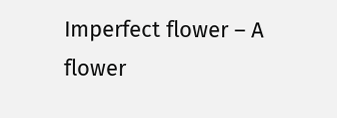Imperfect flower – A flower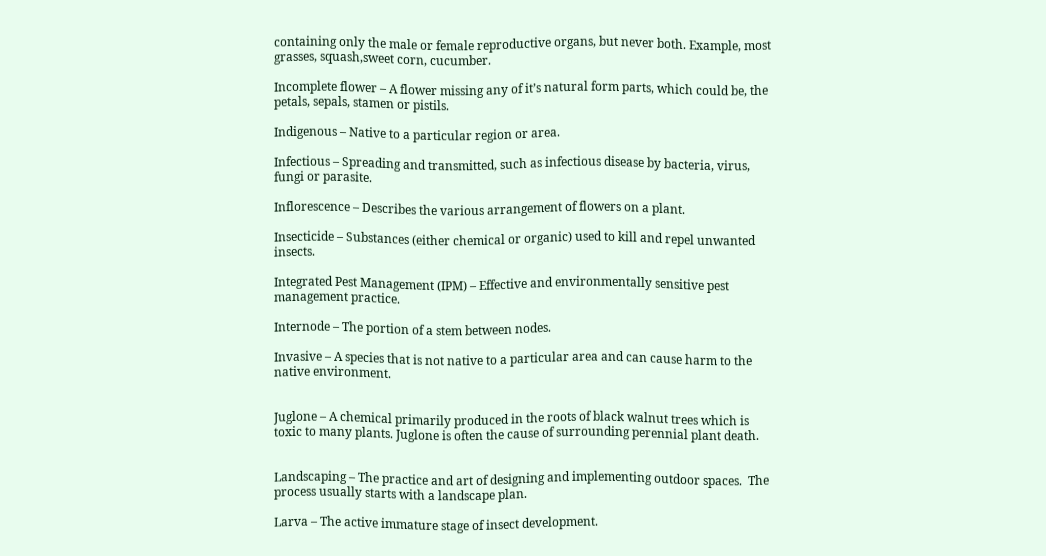containing only the male or female reproductive organs, but never both. Example, most grasses, squash,sweet corn, cucumber.

Incomplete flower – A flower missing any of it’s natural form parts, which could be, the petals, sepals, stamen or pistils.

Indigenous – Native to a particular region or area.

Infectious – Spreading and transmitted, such as infectious disease by bacteria, virus, fungi or parasite.

Inflorescence – Describes the various arrangement of flowers on a plant.

Insecticide – Substances (either chemical or organic) used to kill and repel unwanted insects.

Integrated Pest Management (IPM) – Effective and environmentally sensitive pest management practice.

Internode – The portion of a stem between nodes.

Invasive – A species that is not native to a particular area and can cause harm to the native environment.


Juglone – A chemical primarily produced in the roots of black walnut trees which is toxic to many plants. Juglone is often the cause of surrounding perennial plant death.


Landscaping – The practice and art of designing and implementing outdoor spaces.  The process usually starts with a landscape plan.

Larva – The active immature stage of insect development.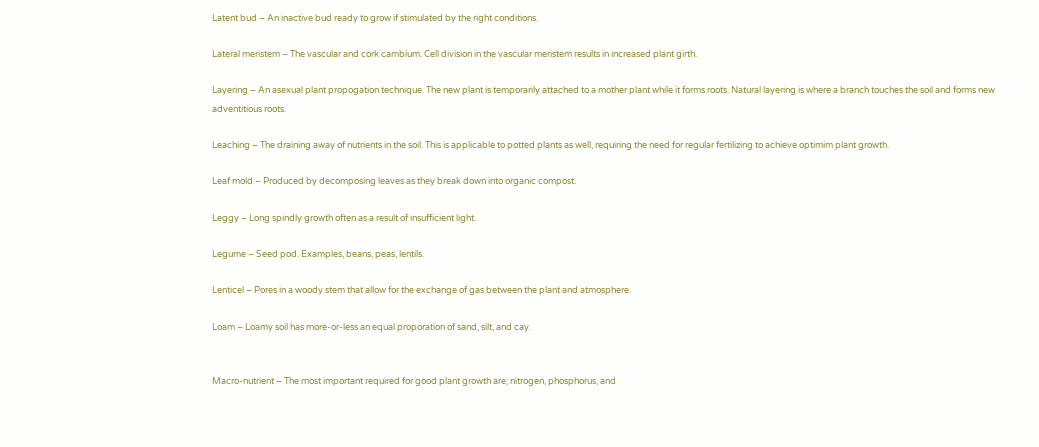Latent bud – An inactive bud ready to grow if stimulated by the right conditions.

Lateral meristem – The vascular and cork cambium. Cell division in the vascular meristem results in increased plant girth.

Layering – An asexual plant propogation technique. The new plant is temporarily attached to a mother plant while it forms roots. Natural layering is where a branch touches the soil and forms new adventitious roots.

Leaching – The draining away of nutrients in the soil. This is applicable to potted plants as well, requiring the need for regular fertilizing to achieve optimim plant growth.

Leaf mold – Produced by decomposing leaves as they break down into organic compost.

Leggy – Long spindly growth often as a result of insufficient light.

Legume – Seed pod. Examples, beans, peas, lentils.

Lenticel – Pores in a woody stem that allow for the exchange of gas between the plant and atmosphere.

Loam – Loamy soil has more-or-less an equal proporation of sand, silt, and cay.


Macro-nutrient – The most important required for good plant growth are; nitrogen, phosphorus, and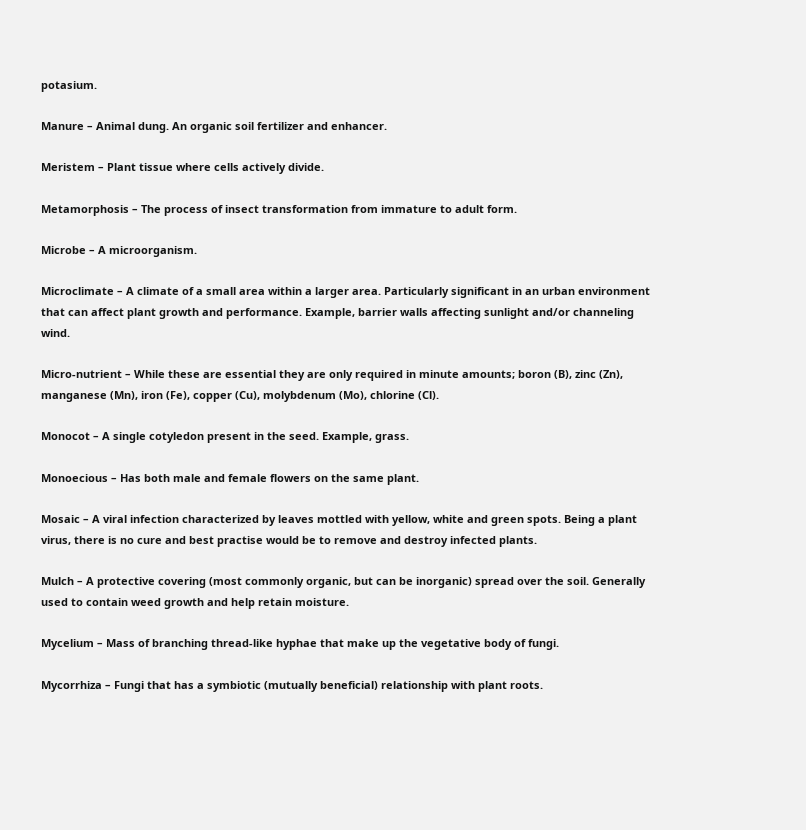potasium.

Manure – Animal dung. An organic soil fertilizer and enhancer.

Meristem – Plant tissue where cells actively divide.

Metamorphosis – The process of insect transformation from immature to adult form.

Microbe – A microorganism.

Microclimate – A climate of a small area within a larger area. Particularly significant in an urban environment that can affect plant growth and performance. Example, barrier walls affecting sunlight and/or channeling wind.

Micro-nutrient – While these are essential they are only required in minute amounts; boron (B), zinc (Zn), manganese (Mn), iron (Fe), copper (Cu), molybdenum (Mo), chlorine (Cl).

Monocot – A single cotyledon present in the seed. Example, grass.

Monoecious – Has both male and female flowers on the same plant.

Mosaic – A viral infection characterized by leaves mottled with yellow, white and green spots. Being a plant virus, there is no cure and best practise would be to remove and destroy infected plants.

Mulch – A protective covering (most commonly organic, but can be inorganic) spread over the soil. Generally used to contain weed growth and help retain moisture.

Mycelium – Mass of branching thread-like hyphae that make up the vegetative body of fungi.

Mycorrhiza – Fungi that has a symbiotic (mutually beneficial) relationship with plant roots.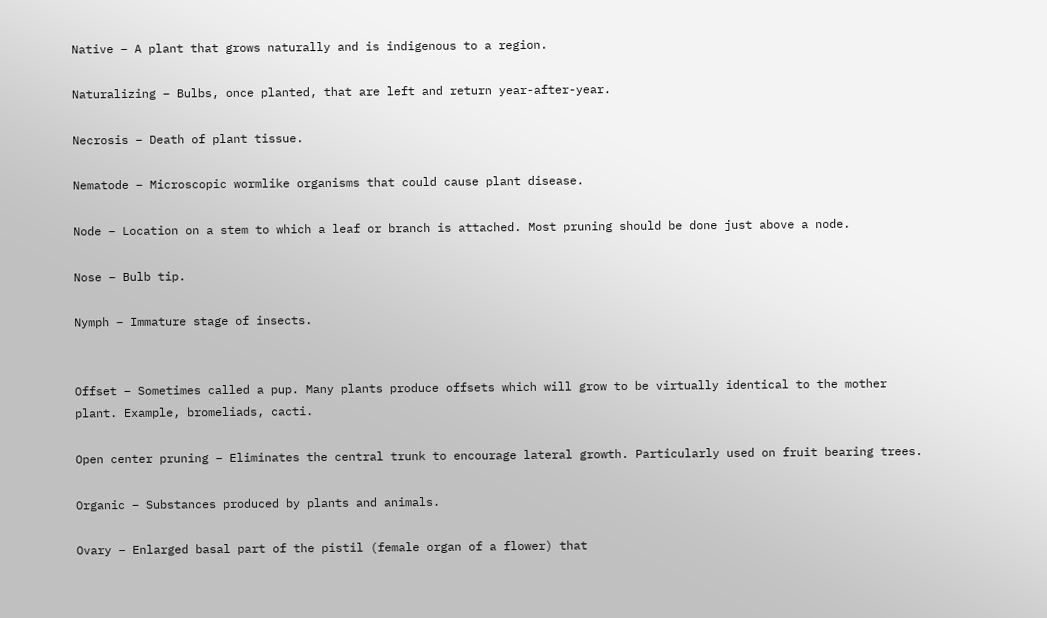Native – A plant that grows naturally and is indigenous to a region.

Naturalizing – Bulbs, once planted, that are left and return year-after-year.

Necrosis – Death of plant tissue.

Nematode – Microscopic wormlike organisms that could cause plant disease.

Node – Location on a stem to which a leaf or branch is attached. Most pruning should be done just above a node.

Nose – Bulb tip.

Nymph – Immature stage of insects.


Offset – Sometimes called a pup. Many plants produce offsets which will grow to be virtually identical to the mother plant. Example, bromeliads, cacti.

Open center pruning – Eliminates the central trunk to encourage lateral growth. Particularly used on fruit bearing trees.

Organic – Substances produced by plants and animals.

Ovary – Enlarged basal part of the pistil (female organ of a flower) that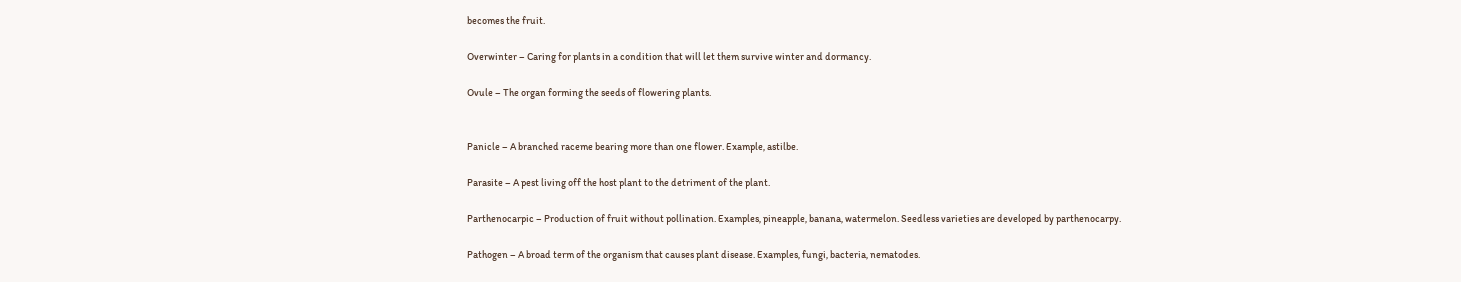becomes the fruit.

Overwinter – Caring for plants in a condition that will let them survive winter and dormancy.

Ovule – The organ forming the seeds of flowering plants.


Panicle – A branched raceme bearing more than one flower. Example, astilbe.

Parasite – A pest living off the host plant to the detriment of the plant.

Parthenocarpic – Production of fruit without pollination. Examples, pineapple, banana, watermelon. Seedless varieties are developed by parthenocarpy.

Pathogen – A broad term of the organism that causes plant disease. Examples, fungi, bacteria, nematodes.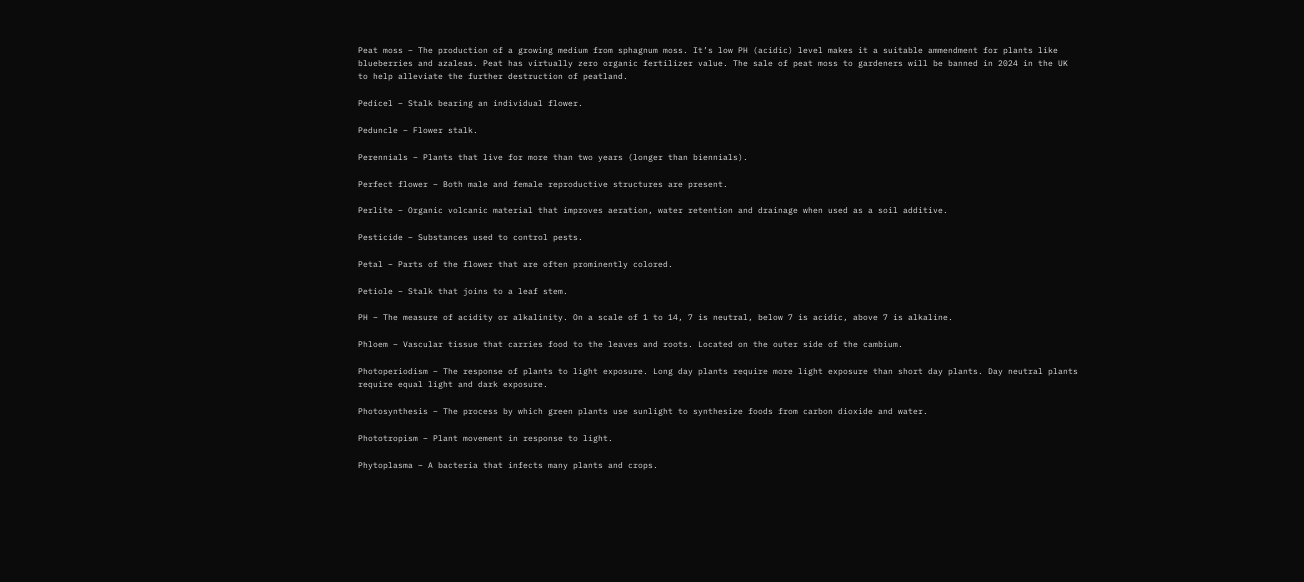Peat moss – The production of a growing medium from sphagnum moss. It’s low PH (acidic) level makes it a suitable ammendment for plants like blueberries and azaleas. Peat has virtually zero organic fertilizer value. The sale of peat moss to gardeners will be banned in 2024 in the UK to help alleviate the further destruction of peatland.

Pedicel – Stalk bearing an individual flower.

Peduncle – Flower stalk.

Perennials – Plants that live for more than two years (longer than biennials).

Perfect flower – Both male and female reproductive structures are present.

Perlite – Organic volcanic material that improves aeration, water retention and drainage when used as a soil additive.

Pesticide – Substances used to control pests.

Petal – Parts of the flower that are often prominently colored.

Petiole – Stalk that joins to a leaf stem.

PH – The measure of acidity or alkalinity. On a scale of 1 to 14, 7 is neutral, below 7 is acidic, above 7 is alkaline.

Phloem – Vascular tissue that carries food to the leaves and roots. Located on the outer side of the cambium.

Photoperiodism – The response of plants to light exposure. Long day plants require more light exposure than short day plants. Day neutral plants require equal light and dark exposure.

Photosynthesis – The process by which green plants use sunlight to synthesize foods from carbon dioxide and water.

Phototropism – Plant movement in response to light.

Phytoplasma – A bacteria that infects many plants and crops.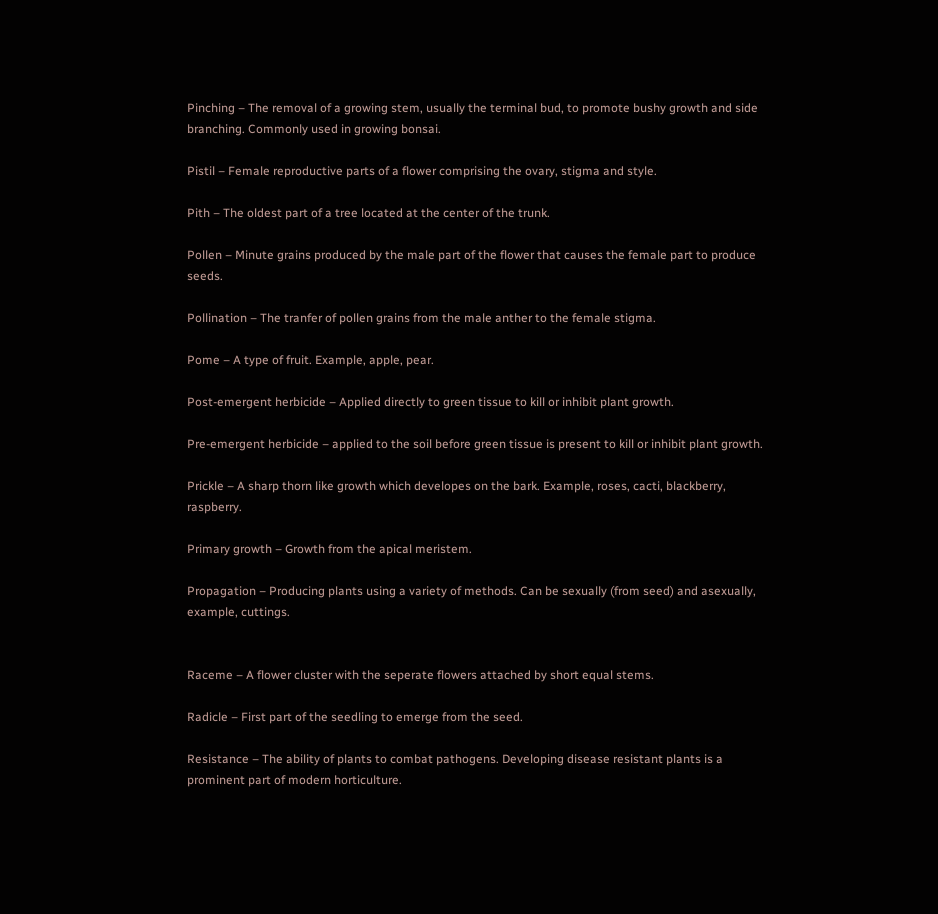Pinching – The removal of a growing stem, usually the terminal bud, to promote bushy growth and side branching. Commonly used in growing bonsai.

Pistil – Female reproductive parts of a flower comprising the ovary, stigma and style.

Pith – The oldest part of a tree located at the center of the trunk.

Pollen – Minute grains produced by the male part of the flower that causes the female part to produce seeds.

Pollination – The tranfer of pollen grains from the male anther to the female stigma.

Pome – A type of fruit. Example, apple, pear.

Post-emergent herbicide – Applied directly to green tissue to kill or inhibit plant growth.

Pre-emergent herbicide – applied to the soil before green tissue is present to kill or inhibit plant growth.

Prickle – A sharp thorn like growth which developes on the bark. Example, roses, cacti, blackberry, raspberry.

Primary growth – Growth from the apical meristem.

Propagation – Producing plants using a variety of methods. Can be sexually (from seed) and asexually, example, cuttings.


Raceme – A flower cluster with the seperate flowers attached by short equal stems.

Radicle – First part of the seedling to emerge from the seed.

Resistance – The ability of plants to combat pathogens. Developing disease resistant plants is a prominent part of modern horticulture.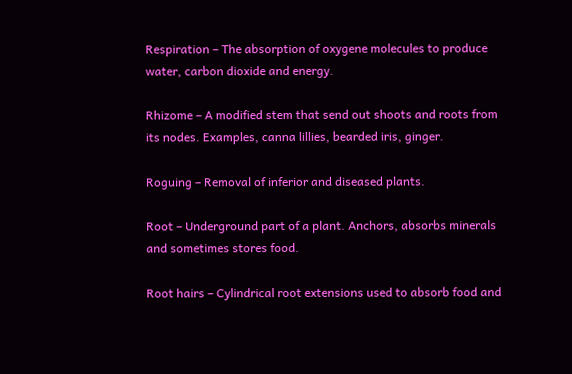Respiration – The absorption of oxygene molecules to produce water, carbon dioxide and energy.

Rhizome – A modified stem that send out shoots and roots from its nodes. Examples, canna lillies, bearded iris, ginger.

Roguing – Removal of inferior and diseased plants.

Root – Underground part of a plant. Anchors, absorbs minerals and sometimes stores food.

Root hairs – Cylindrical root extensions used to absorb food and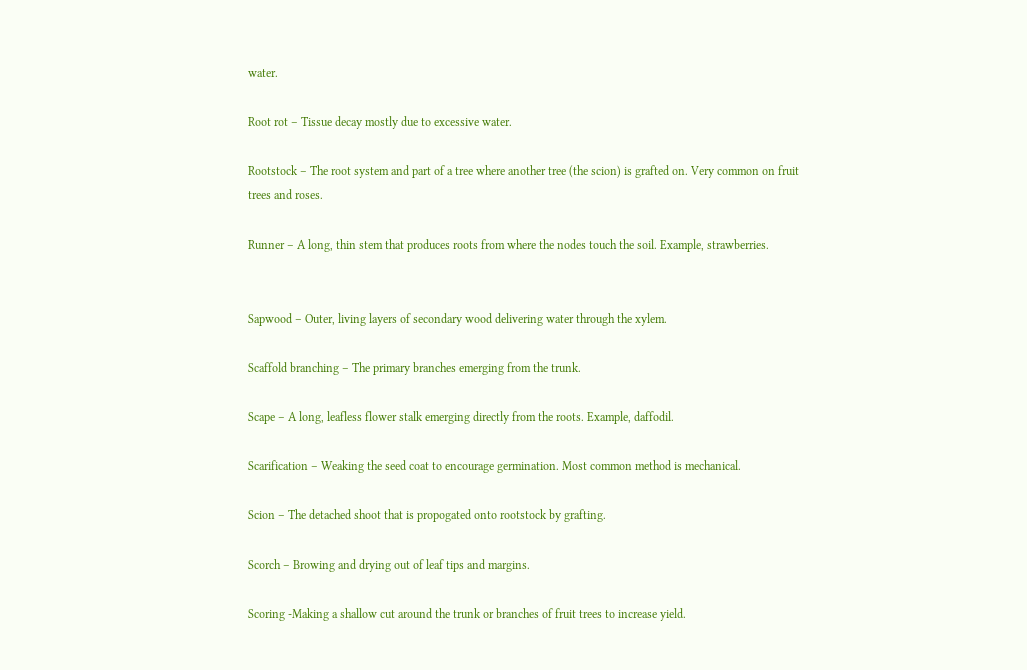water.

Root rot – Tissue decay mostly due to excessive water.

Rootstock – The root system and part of a tree where another tree (the scion) is grafted on. Very common on fruit trees and roses.

Runner – A long, thin stem that produces roots from where the nodes touch the soil. Example, strawberries.


Sapwood – Outer, living layers of secondary wood delivering water through the xylem.

Scaffold branching – The primary branches emerging from the trunk.

Scape – A long, leafless flower stalk emerging directly from the roots. Example, daffodil.

Scarification – Weaking the seed coat to encourage germination. Most common method is mechanical.

Scion – The detached shoot that is propogated onto rootstock by grafting.

Scorch – Browing and drying out of leaf tips and margins.

Scoring -Making a shallow cut around the trunk or branches of fruit trees to increase yield.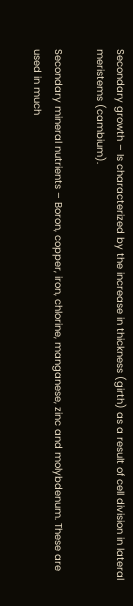Secondary growth – Is characterized by the increase in thickness (girth) as a result of cell division in lateral meristems (cambium).

Secondary mineral nutrients – Boron, copper, iron, chlorine, manganese, zinc and molybdenum. These are used in much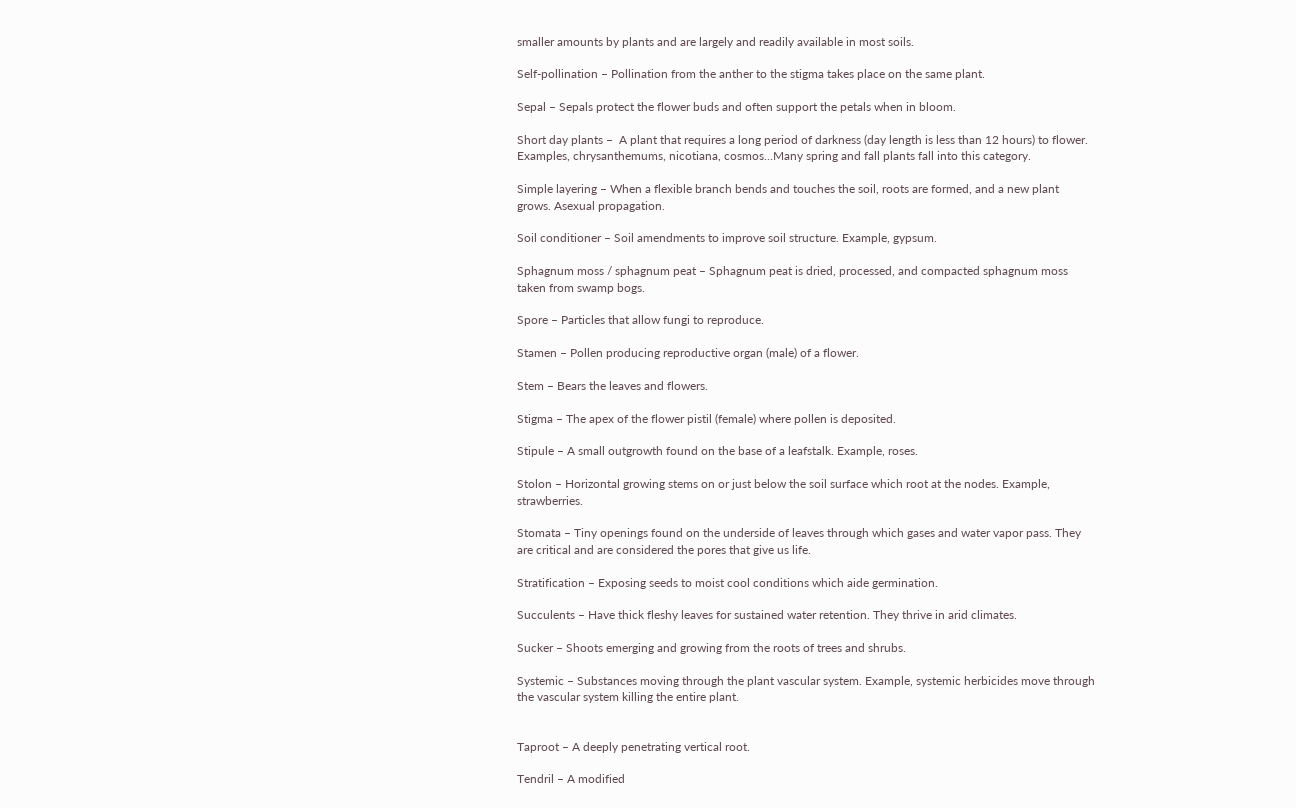smaller amounts by plants and are largely and readily available in most soils.

Self-pollination – Pollination from the anther to the stigma takes place on the same plant.

Sepal – Sepals protect the flower buds and often support the petals when in bloom.

Short day plants –  A plant that requires a long period of darkness (day length is less than 12 hours) to flower. Examples, chrysanthemums, nicotiana, cosmos…Many spring and fall plants fall into this category.

Simple layering – When a flexible branch bends and touches the soil, roots are formed, and a new plant grows. Asexual propagation.

Soil conditioner – Soil amendments to improve soil structure. Example, gypsum.

Sphagnum moss / sphagnum peat – Sphagnum peat is dried, processed, and compacted sphagnum moss taken from swamp bogs.

Spore – Particles that allow fungi to reproduce.

Stamen – Pollen producing reproductive organ (male) of a flower.

Stem – Bears the leaves and flowers.

Stigma – The apex of the flower pistil (female) where pollen is deposited.

Stipule – A small outgrowth found on the base of a leafstalk. Example, roses.

Stolon – Horizontal growing stems on or just below the soil surface which root at the nodes. Example, strawberries.

Stomata – Tiny openings found on the underside of leaves through which gases and water vapor pass. They are critical and are considered the pores that give us life.

Stratification – Exposing seeds to moist cool conditions which aide germination.

Succulents – Have thick fleshy leaves for sustained water retention. They thrive in arid climates.

Sucker – Shoots emerging and growing from the roots of trees and shrubs.

Systemic – Substances moving through the plant vascular system. Example, systemic herbicides move through the vascular system killing the entire plant.


Taproot – A deeply penetrating vertical root.

Tendril – A modified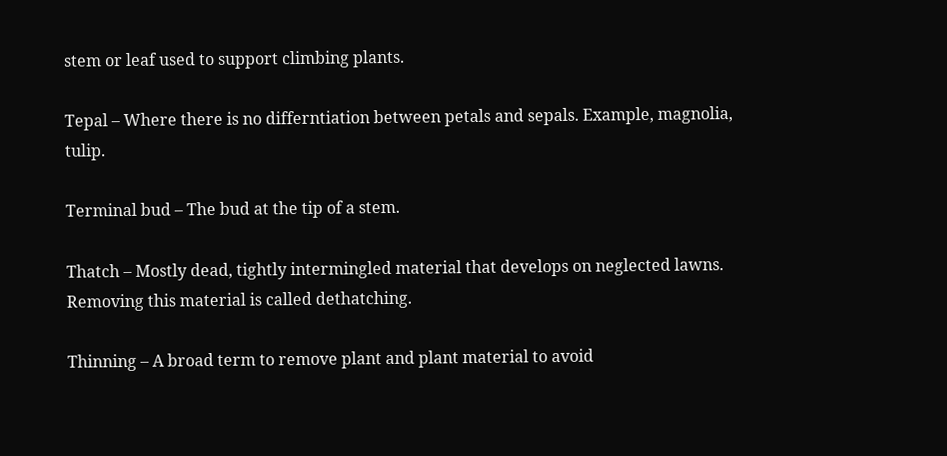stem or leaf used to support climbing plants.

Tepal – Where there is no differntiation between petals and sepals. Example, magnolia, tulip.

Terminal bud – The bud at the tip of a stem.

Thatch – Mostly dead, tightly intermingled material that develops on neglected lawns. Removing this material is called dethatching.

Thinning – A broad term to remove plant and plant material to avoid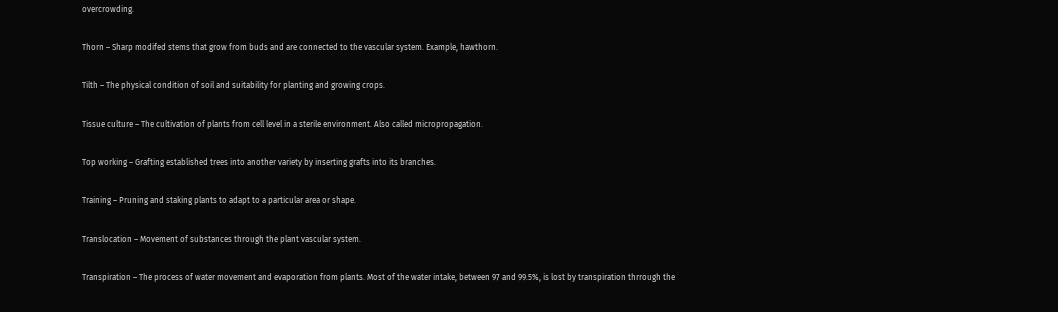overcrowding.

Thorn – Sharp modifed stems that grow from buds and are connected to the vascular system. Example, hawthorn.

Tilth – The physical condition of soil and suitability for planting and growing crops.

Tissue culture – The cultivation of plants from cell level in a sterile environment. Also called micropropagation.

Top working – Grafting established trees into another variety by inserting grafts into its branches.

Training – Pruning and staking plants to adapt to a particular area or shape.

Translocation – Movement of substances through the plant vascular system.

Transpiration – The process of water movement and evaporation from plants. Most of the water intake, between 97 and 99.5%, is lost by transpiration thrrough the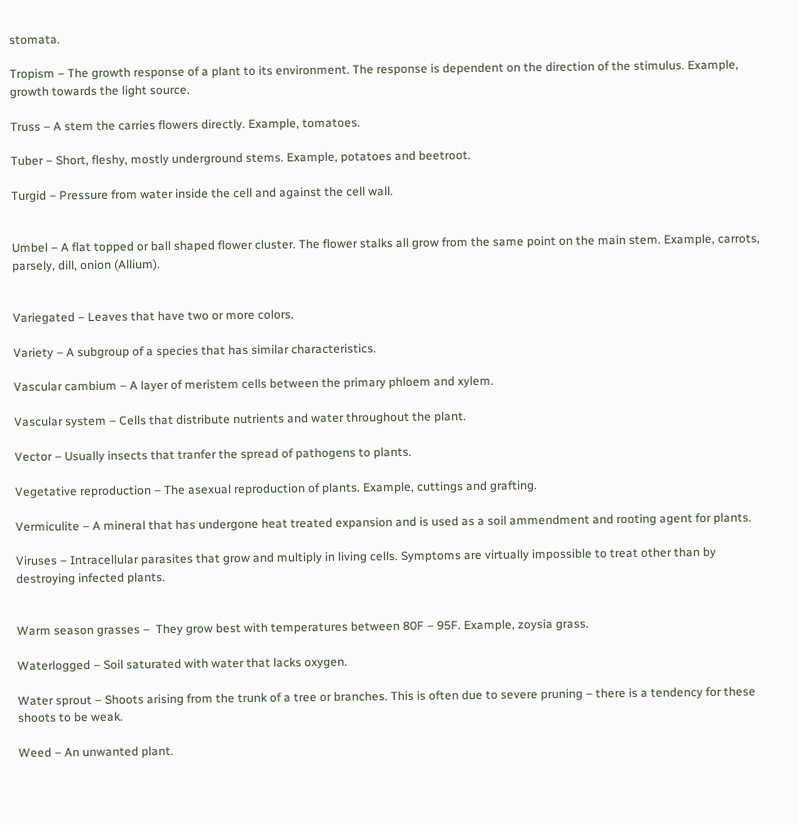stomata.

Tropism – The growth response of a plant to its environment. The response is dependent on the direction of the stimulus. Example, growth towards the light source.

Truss – A stem the carries flowers directly. Example, tomatoes.

Tuber – Short, fleshy, mostly underground stems. Example, potatoes and beetroot.

Turgid – Pressure from water inside the cell and against the cell wall.


Umbel – A flat topped or ball shaped flower cluster. The flower stalks all grow from the same point on the main stem. Example, carrots, parsely, dill, onion (Allium).


Variegated – Leaves that have two or more colors.

Variety – A subgroup of a species that has similar characteristics.

Vascular cambium – A layer of meristem cells between the primary phloem and xylem.

Vascular system – Cells that distribute nutrients and water throughout the plant.

Vector – Usually insects that tranfer the spread of pathogens to plants.

Vegetative reproduction – The asexual reproduction of plants. Example, cuttings and grafting.

Vermiculite – A mineral that has undergone heat treated expansion and is used as a soil ammendment and rooting agent for plants.

Viruses – Intracellular parasites that grow and multiply in living cells. Symptoms are virtually impossible to treat other than by destroying infected plants.


Warm season grasses –  They grow best with temperatures between 80F – 95F. Example, zoysia grass.

Waterlogged – Soil saturated with water that lacks oxygen.

Water sprout – Shoots arising from the trunk of a tree or branches. This is often due to severe pruning – there is a tendency for these shoots to be weak.

Weed – An unwanted plant.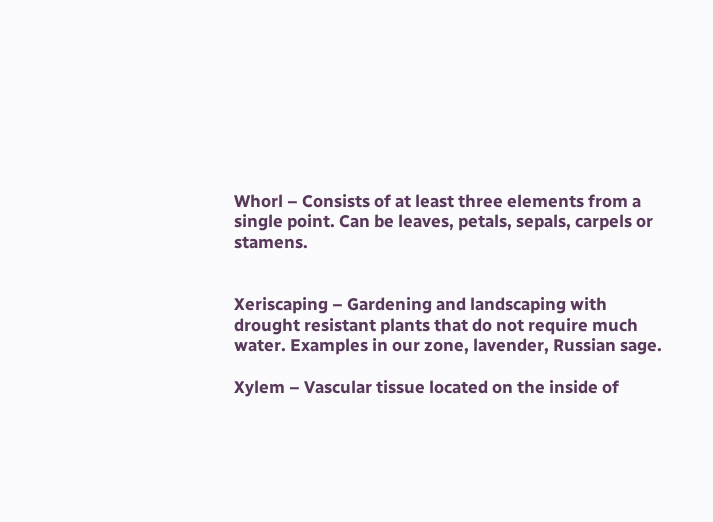Whorl – Consists of at least three elements from a single point. Can be leaves, petals, sepals, carpels or stamens.


Xeriscaping – Gardening and landscaping with drought resistant plants that do not require much water. Examples in our zone, lavender, Russian sage.

Xylem – Vascular tissue located on the inside of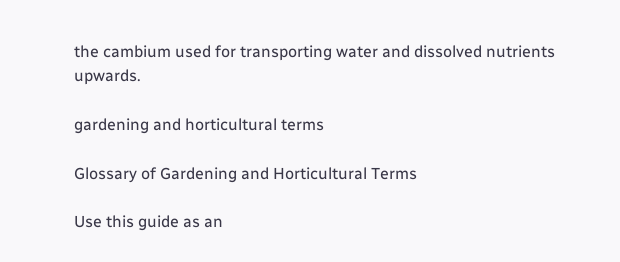the cambium used for transporting water and dissolved nutrients upwards.

gardening and horticultural terms

Glossary of Gardening and Horticultural Terms

Use this guide as an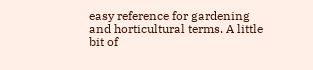easy reference for gardening and horticultural terms. A little bit of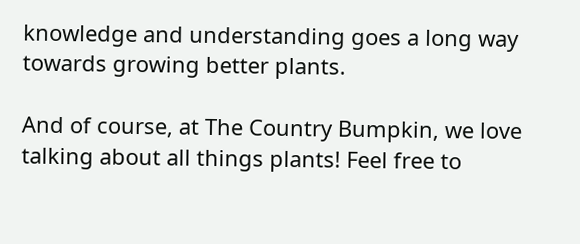knowledge and understanding goes a long way towards growing better plants.

And of course, at The Country Bumpkin, we love talking about all things plants! Feel free to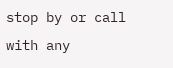stop by or call with any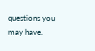questions you may have.